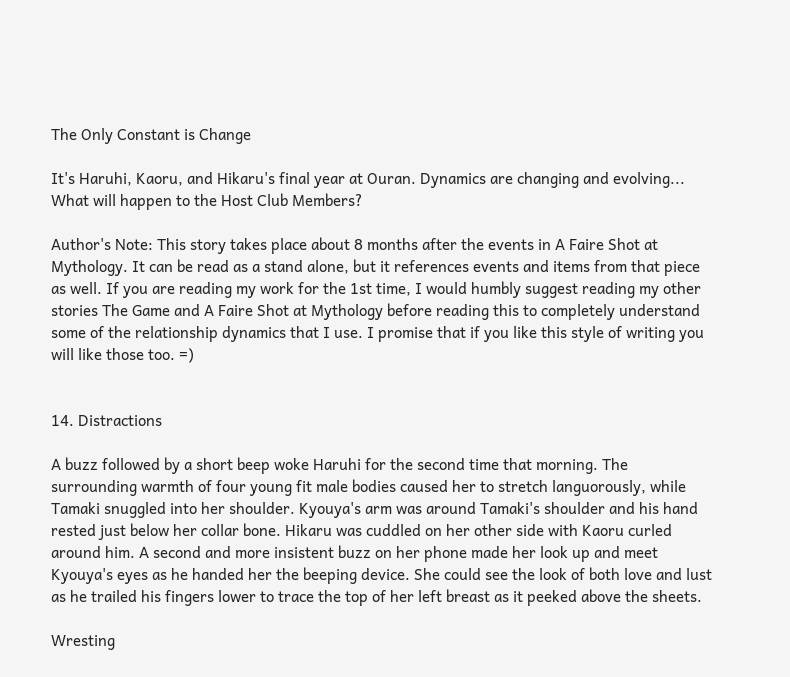The Only Constant is Change

It's Haruhi, Kaoru, and Hikaru's final year at Ouran. Dynamics are changing and evolving... What will happen to the Host Club Members?

Author's Note: This story takes place about 8 months after the events in A Faire Shot at Mythology. It can be read as a stand alone, but it references events and items from that piece as well. If you are reading my work for the 1st time, I would humbly suggest reading my other stories The Game and A Faire Shot at Mythology before reading this to completely understand some of the relationship dynamics that I use. I promise that if you like this style of writing you will like those too. =)


14. Distractions

A buzz followed by a short beep woke Haruhi for the second time that morning. The surrounding warmth of four young fit male bodies caused her to stretch languorously, while Tamaki snuggled into her shoulder. Kyouya's arm was around Tamaki's shoulder and his hand rested just below her collar bone. Hikaru was cuddled on her other side with Kaoru curled around him. A second and more insistent buzz on her phone made her look up and meet Kyouya's eyes as he handed her the beeping device. She could see the look of both love and lust as he trailed his fingers lower to trace the top of her left breast as it peeked above the sheets.

Wresting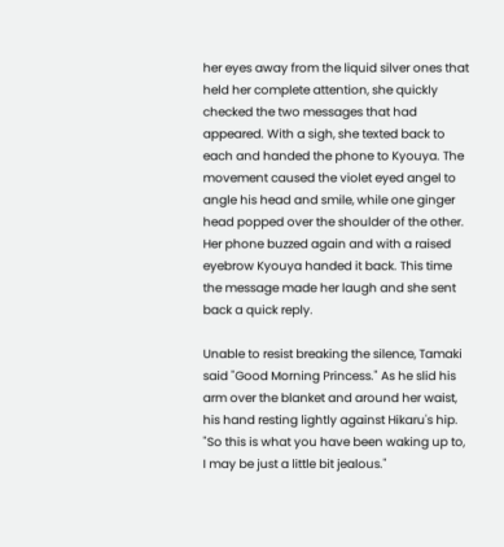her eyes away from the liquid silver ones that held her complete attention, she quickly checked the two messages that had appeared. With a sigh, she texted back to each and handed the phone to Kyouya. The movement caused the violet eyed angel to angle his head and smile, while one ginger head popped over the shoulder of the other. Her phone buzzed again and with a raised eyebrow Kyouya handed it back. This time the message made her laugh and she sent back a quick reply.

Unable to resist breaking the silence, Tamaki said "Good Morning Princess." As he slid his arm over the blanket and around her waist, his hand resting lightly against Hikaru's hip. "So this is what you have been waking up to, I may be just a little bit jealous."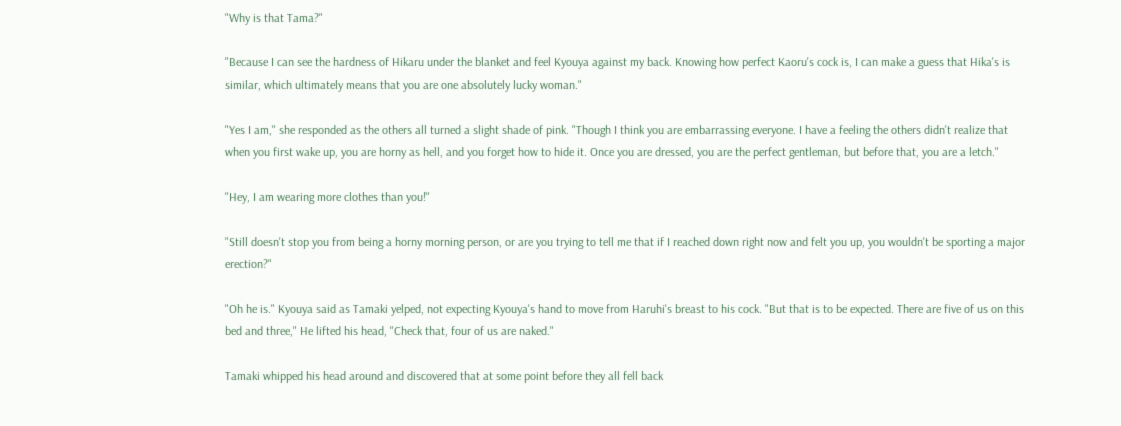"Why is that Tama?"

"Because I can see the hardness of Hikaru under the blanket and feel Kyouya against my back. Knowing how perfect Kaoru's cock is, I can make a guess that Hika's is similar, which ultimately means that you are one absolutely lucky woman."

"Yes I am," she responded as the others all turned a slight shade of pink. "Though I think you are embarrassing everyone. I have a feeling the others didn't realize that when you first wake up, you are horny as hell, and you forget how to hide it. Once you are dressed, you are the perfect gentleman, but before that, you are a letch."

"Hey, I am wearing more clothes than you!"

"Still doesn't stop you from being a horny morning person, or are you trying to tell me that if I reached down right now and felt you up, you wouldn't be sporting a major erection?"

"Oh he is." Kyouya said as Tamaki yelped, not expecting Kyouya's hand to move from Haruhi's breast to his cock. "But that is to be expected. There are five of us on this bed and three," He lifted his head, "Check that, four of us are naked."

Tamaki whipped his head around and discovered that at some point before they all fell back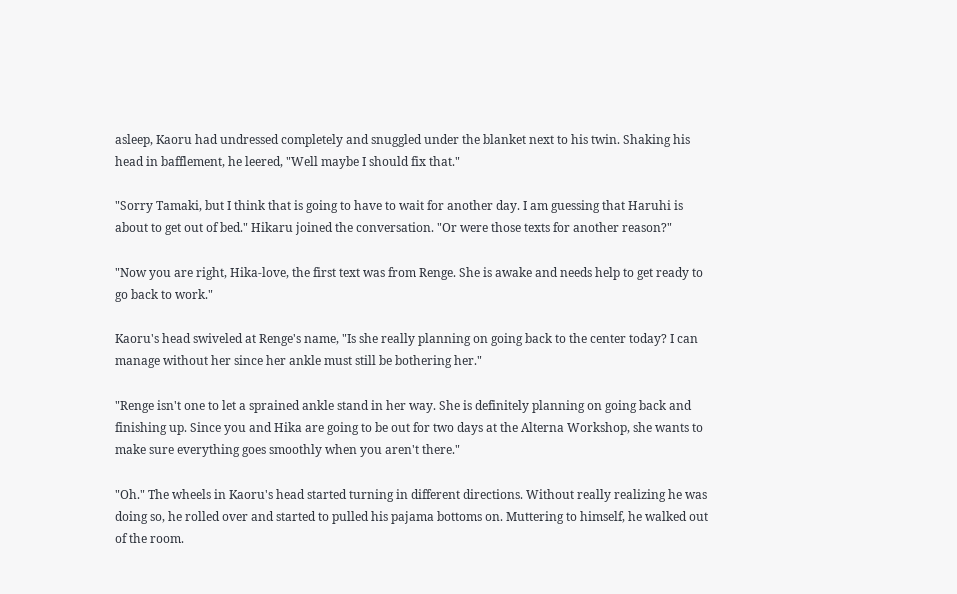asleep, Kaoru had undressed completely and snuggled under the blanket next to his twin. Shaking his head in bafflement, he leered, "Well maybe I should fix that."

"Sorry Tamaki, but I think that is going to have to wait for another day. I am guessing that Haruhi is about to get out of bed." Hikaru joined the conversation. "Or were those texts for another reason?"

"Now you are right, Hika-love, the first text was from Renge. She is awake and needs help to get ready to go back to work."

Kaoru's head swiveled at Renge's name, "Is she really planning on going back to the center today? I can manage without her since her ankle must still be bothering her."

"Renge isn't one to let a sprained ankle stand in her way. She is definitely planning on going back and finishing up. Since you and Hika are going to be out for two days at the Alterna Workshop, she wants to make sure everything goes smoothly when you aren't there."

"Oh." The wheels in Kaoru's head started turning in different directions. Without really realizing he was doing so, he rolled over and started to pulled his pajama bottoms on. Muttering to himself, he walked out of the room.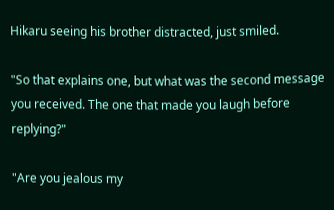Hikaru seeing his brother distracted, just smiled.

"So that explains one, but what was the second message you received. The one that made you laugh before replying?"

"Are you jealous my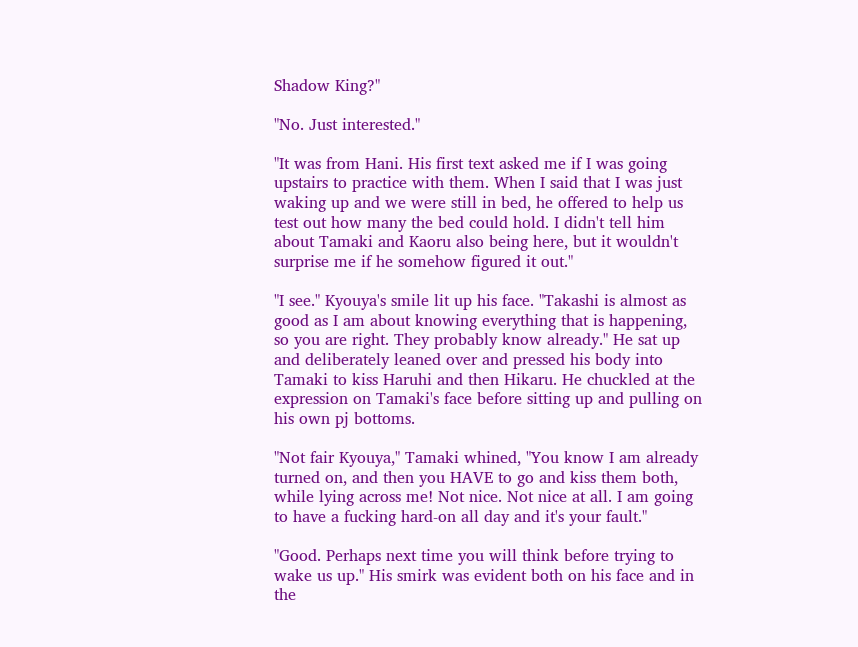Shadow King?"

"No. Just interested."

"It was from Hani. His first text asked me if I was going upstairs to practice with them. When I said that I was just waking up and we were still in bed, he offered to help us test out how many the bed could hold. I didn't tell him about Tamaki and Kaoru also being here, but it wouldn't surprise me if he somehow figured it out."

"I see." Kyouya's smile lit up his face. "Takashi is almost as good as I am about knowing everything that is happening, so you are right. They probably know already." He sat up and deliberately leaned over and pressed his body into Tamaki to kiss Haruhi and then Hikaru. He chuckled at the expression on Tamaki's face before sitting up and pulling on his own pj bottoms.

"Not fair Kyouya," Tamaki whined, "You know I am already turned on, and then you HAVE to go and kiss them both, while lying across me! Not nice. Not nice at all. I am going to have a fucking hard-on all day and it's your fault."

"Good. Perhaps next time you will think before trying to wake us up." His smirk was evident both on his face and in the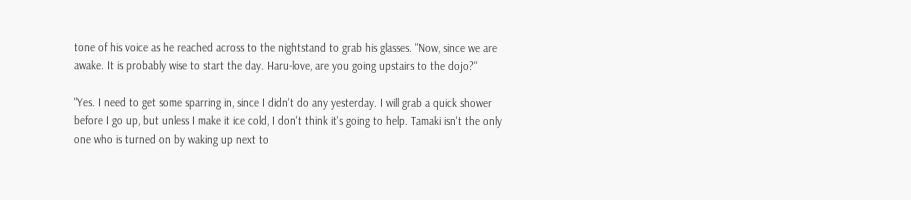tone of his voice as he reached across to the nightstand to grab his glasses. "Now, since we are awake. It is probably wise to start the day. Haru-love, are you going upstairs to the dojo?"

"Yes. I need to get some sparring in, since I didn't do any yesterday. I will grab a quick shower before I go up, but unless I make it ice cold, I don't think it's going to help. Tamaki isn't the only one who is turned on by waking up next to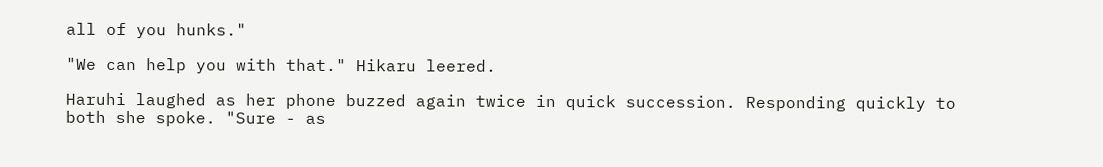all of you hunks."

"We can help you with that." Hikaru leered.

Haruhi laughed as her phone buzzed again twice in quick succession. Responding quickly to both she spoke. "Sure - as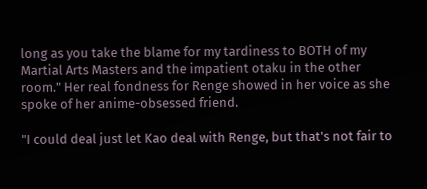long as you take the blame for my tardiness to BOTH of my Martial Arts Masters and the impatient otaku in the other room." Her real fondness for Renge showed in her voice as she spoke of her anime-obsessed friend.

"I could deal just let Kao deal with Renge, but that's not fair to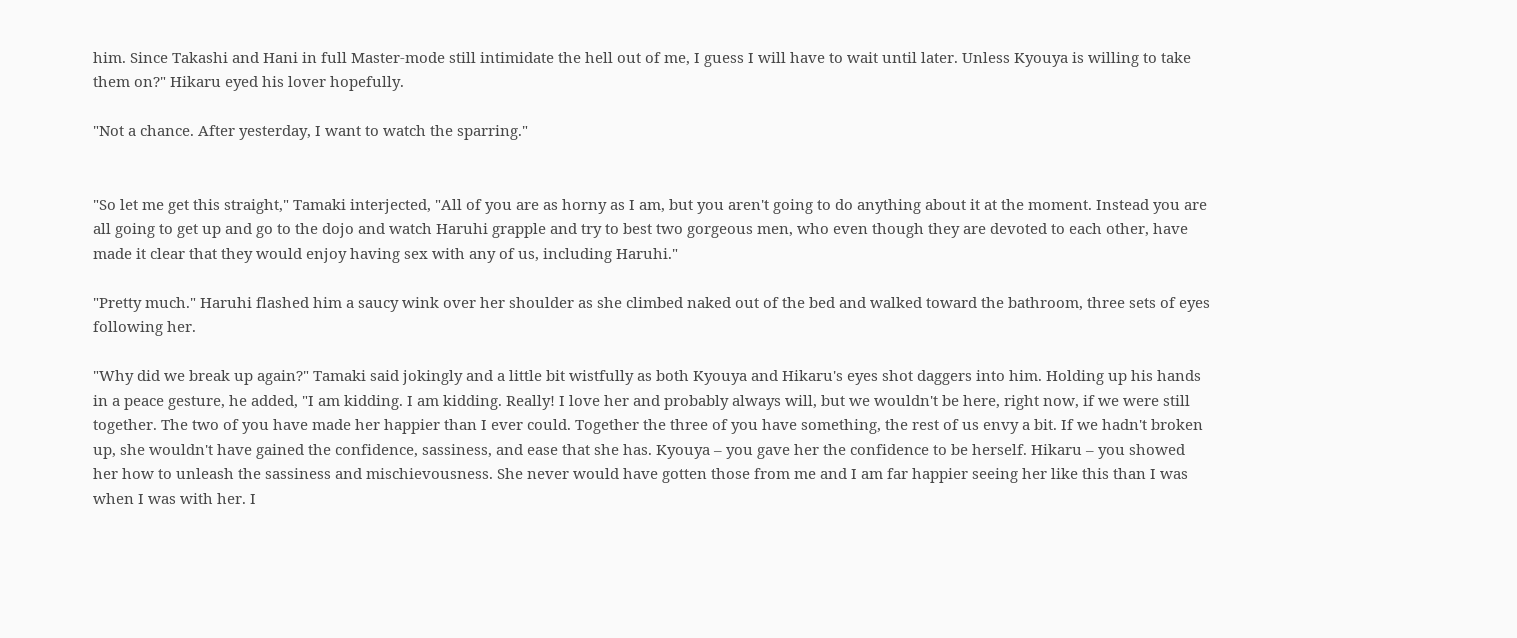him. Since Takashi and Hani in full Master-mode still intimidate the hell out of me, I guess I will have to wait until later. Unless Kyouya is willing to take them on?" Hikaru eyed his lover hopefully.

"Not a chance. After yesterday, I want to watch the sparring."


"So let me get this straight," Tamaki interjected, "All of you are as horny as I am, but you aren't going to do anything about it at the moment. Instead you are all going to get up and go to the dojo and watch Haruhi grapple and try to best two gorgeous men, who even though they are devoted to each other, have made it clear that they would enjoy having sex with any of us, including Haruhi."

"Pretty much." Haruhi flashed him a saucy wink over her shoulder as she climbed naked out of the bed and walked toward the bathroom, three sets of eyes following her.

"Why did we break up again?" Tamaki said jokingly and a little bit wistfully as both Kyouya and Hikaru's eyes shot daggers into him. Holding up his hands in a peace gesture, he added, "I am kidding. I am kidding. Really! I love her and probably always will, but we wouldn't be here, right now, if we were still together. The two of you have made her happier than I ever could. Together the three of you have something, the rest of us envy a bit. If we hadn't broken up, she wouldn't have gained the confidence, sassiness, and ease that she has. Kyouya – you gave her the confidence to be herself. Hikaru – you showed her how to unleash the sassiness and mischievousness. She never would have gotten those from me and I am far happier seeing her like this than I was when I was with her. I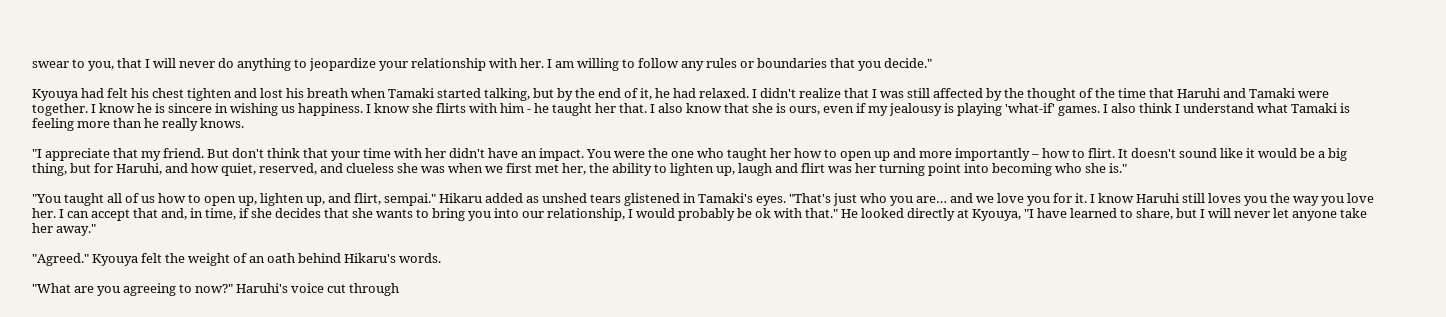swear to you, that I will never do anything to jeopardize your relationship with her. I am willing to follow any rules or boundaries that you decide."

Kyouya had felt his chest tighten and lost his breath when Tamaki started talking, but by the end of it, he had relaxed. I didn't realize that I was still affected by the thought of the time that Haruhi and Tamaki were together. I know he is sincere in wishing us happiness. I know she flirts with him - he taught her that. I also know that she is ours, even if my jealousy is playing 'what-if' games. I also think I understand what Tamaki is feeling more than he really knows.

"I appreciate that my friend. But don't think that your time with her didn't have an impact. You were the one who taught her how to open up and more importantly – how to flirt. It doesn't sound like it would be a big thing, but for Haruhi, and how quiet, reserved, and clueless she was when we first met her, the ability to lighten up, laugh and flirt was her turning point into becoming who she is."

"You taught all of us how to open up, lighten up, and flirt, sempai." Hikaru added as unshed tears glistened in Tamaki's eyes. "That's just who you are… and we love you for it. I know Haruhi still loves you the way you love her. I can accept that and, in time, if she decides that she wants to bring you into our relationship, I would probably be ok with that." He looked directly at Kyouya, "I have learned to share, but I will never let anyone take her away."

"Agreed." Kyouya felt the weight of an oath behind Hikaru's words.

"What are you agreeing to now?" Haruhi's voice cut through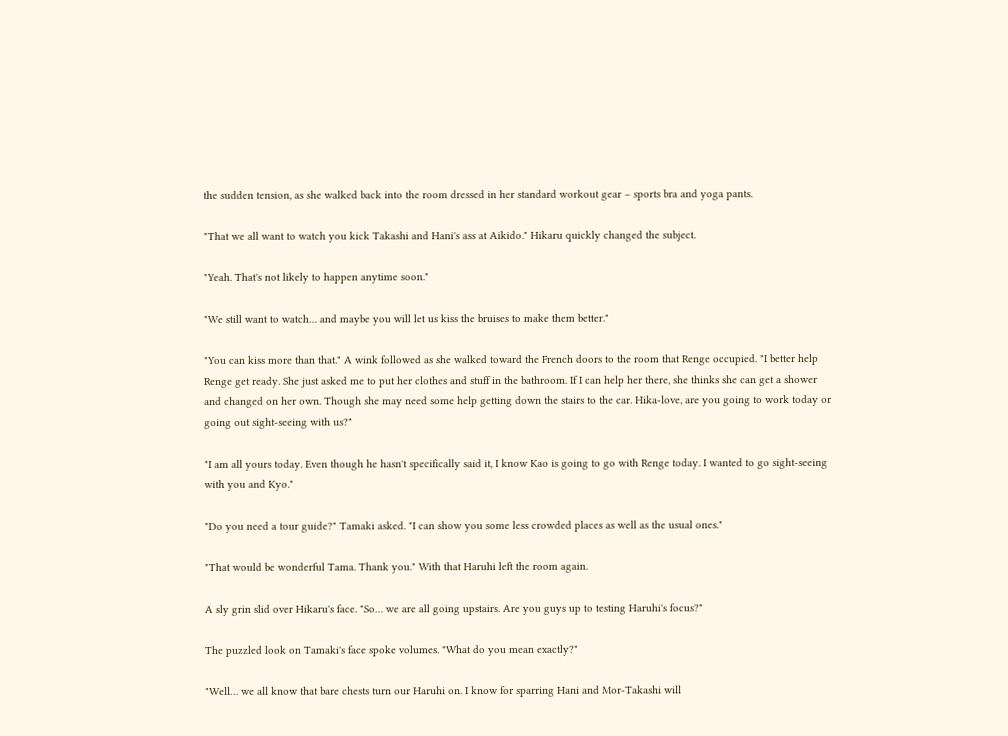the sudden tension, as she walked back into the room dressed in her standard workout gear – sports bra and yoga pants.

"That we all want to watch you kick Takashi and Hani's ass at Aikido." Hikaru quickly changed the subject.

"Yeah. That's not likely to happen anytime soon."

"We still want to watch… and maybe you will let us kiss the bruises to make them better."

"You can kiss more than that." A wink followed as she walked toward the French doors to the room that Renge occupied. "I better help Renge get ready. She just asked me to put her clothes and stuff in the bathroom. If I can help her there, she thinks she can get a shower and changed on her own. Though she may need some help getting down the stairs to the car. Hika-love, are you going to work today or going out sight-seeing with us?"

"I am all yours today. Even though he hasn't specifically said it, I know Kao is going to go with Renge today. I wanted to go sight-seeing with you and Kyo."

"Do you need a tour guide?" Tamaki asked. "I can show you some less crowded places as well as the usual ones."

"That would be wonderful Tama. Thank you." With that Haruhi left the room again.

A sly grin slid over Hikaru's face. "So… we are all going upstairs. Are you guys up to testing Haruhi's focus?"

The puzzled look on Tamaki's face spoke volumes. "What do you mean exactly?"

"Well… we all know that bare chests turn our Haruhi on. I know for sparring Hani and Mor-Takashi will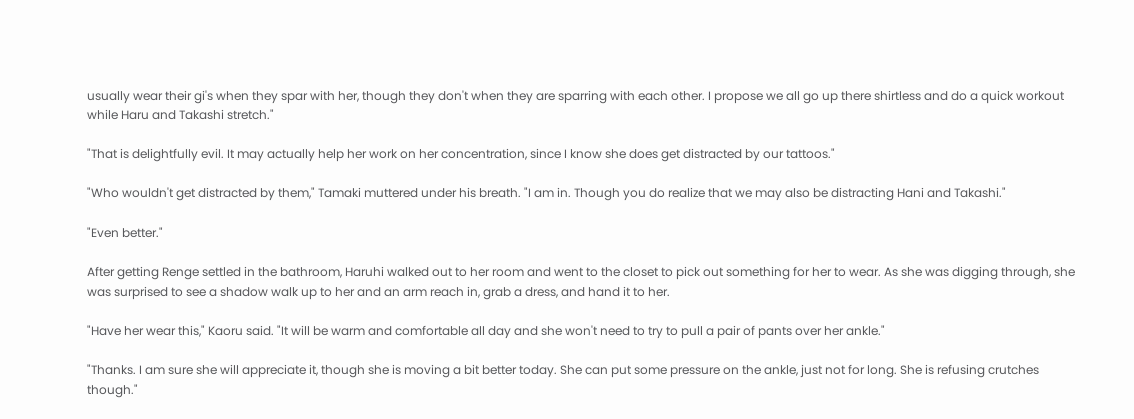usually wear their gi's when they spar with her, though they don't when they are sparring with each other. I propose we all go up there shirtless and do a quick workout while Haru and Takashi stretch."

"That is delightfully evil. It may actually help her work on her concentration, since I know she does get distracted by our tattoos."

"Who wouldn't get distracted by them," Tamaki muttered under his breath. "I am in. Though you do realize that we may also be distracting Hani and Takashi."

"Even better."

After getting Renge settled in the bathroom, Haruhi walked out to her room and went to the closet to pick out something for her to wear. As she was digging through, she was surprised to see a shadow walk up to her and an arm reach in, grab a dress, and hand it to her.

"Have her wear this," Kaoru said. "It will be warm and comfortable all day and she won't need to try to pull a pair of pants over her ankle."

"Thanks. I am sure she will appreciate it, though she is moving a bit better today. She can put some pressure on the ankle, just not for long. She is refusing crutches though."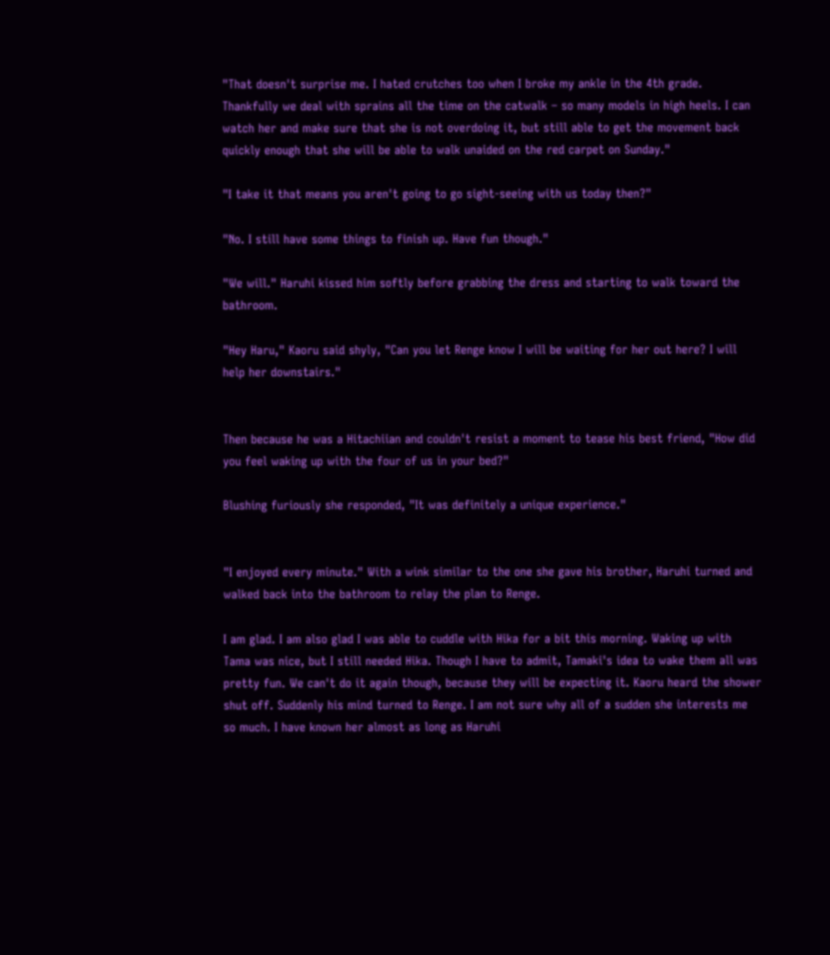"That doesn't surprise me. I hated crutches too when I broke my ankle in the 4th grade. Thankfully we deal with sprains all the time on the catwalk – so many models in high heels. I can watch her and make sure that she is not overdoing it, but still able to get the movement back quickly enough that she will be able to walk unaided on the red carpet on Sunday."

"I take it that means you aren't going to go sight-seeing with us today then?"

"No. I still have some things to finish up. Have fun though."

"We will." Haruhi kissed him softly before grabbing the dress and starting to walk toward the bathroom.

"Hey Haru," Kaoru said shyly, "Can you let Renge know I will be waiting for her out here? I will help her downstairs."


Then because he was a Hitachiian and couldn't resist a moment to tease his best friend, "How did you feel waking up with the four of us in your bed?"

Blushing furiously she responded, "It was definitely a unique experience."


"I enjoyed every minute." With a wink similar to the one she gave his brother, Haruhi turned and walked back into the bathroom to relay the plan to Renge.

I am glad. I am also glad I was able to cuddle with Hika for a bit this morning. Waking up with Tama was nice, but I still needed Hika. Though I have to admit, Tamaki's idea to wake them all was pretty fun. We can't do it again though, because they will be expecting it. Kaoru heard the shower shut off. Suddenly his mind turned to Renge. I am not sure why all of a sudden she interests me so much. I have known her almost as long as Haruhi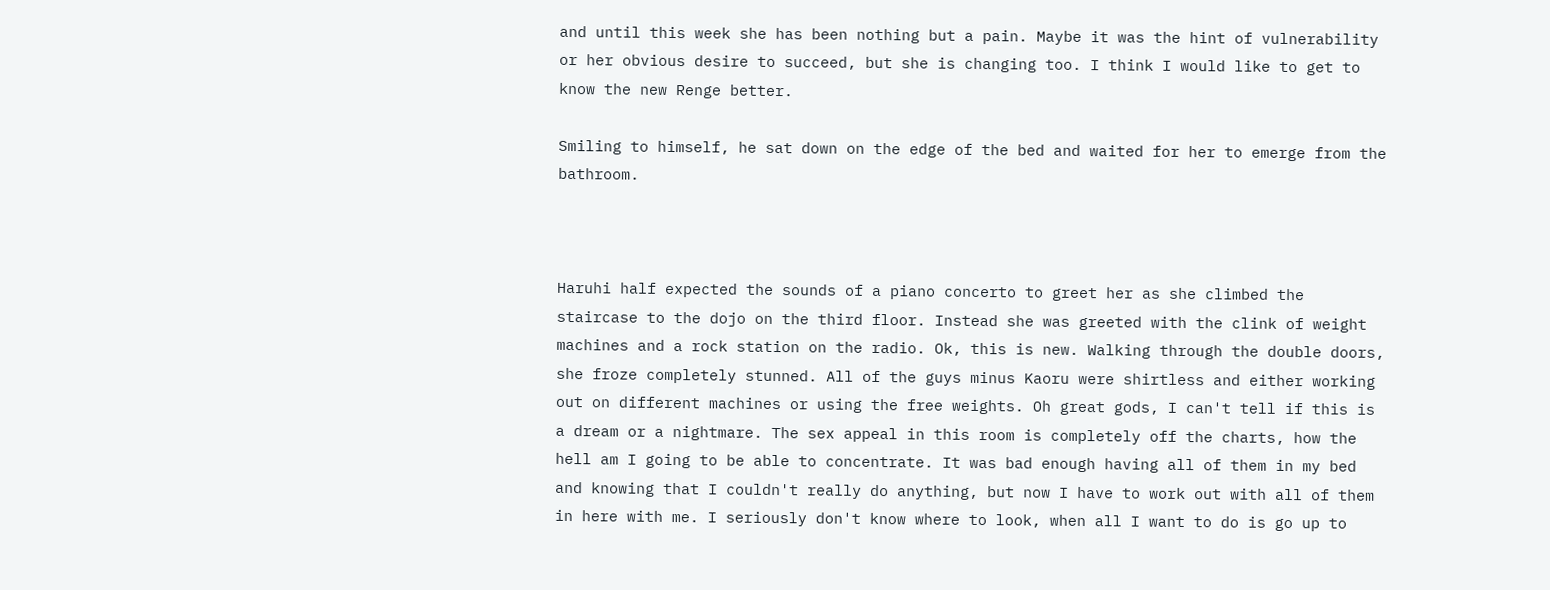and until this week she has been nothing but a pain. Maybe it was the hint of vulnerability or her obvious desire to succeed, but she is changing too. I think I would like to get to know the new Renge better.

Smiling to himself, he sat down on the edge of the bed and waited for her to emerge from the bathroom.



Haruhi half expected the sounds of a piano concerto to greet her as she climbed the staircase to the dojo on the third floor. Instead she was greeted with the clink of weight machines and a rock station on the radio. Ok, this is new. Walking through the double doors, she froze completely stunned. All of the guys minus Kaoru were shirtless and either working out on different machines or using the free weights. Oh great gods, I can't tell if this is a dream or a nightmare. The sex appeal in this room is completely off the charts, how the hell am I going to be able to concentrate. It was bad enough having all of them in my bed and knowing that I couldn't really do anything, but now I have to work out with all of them in here with me. I seriously don't know where to look, when all I want to do is go up to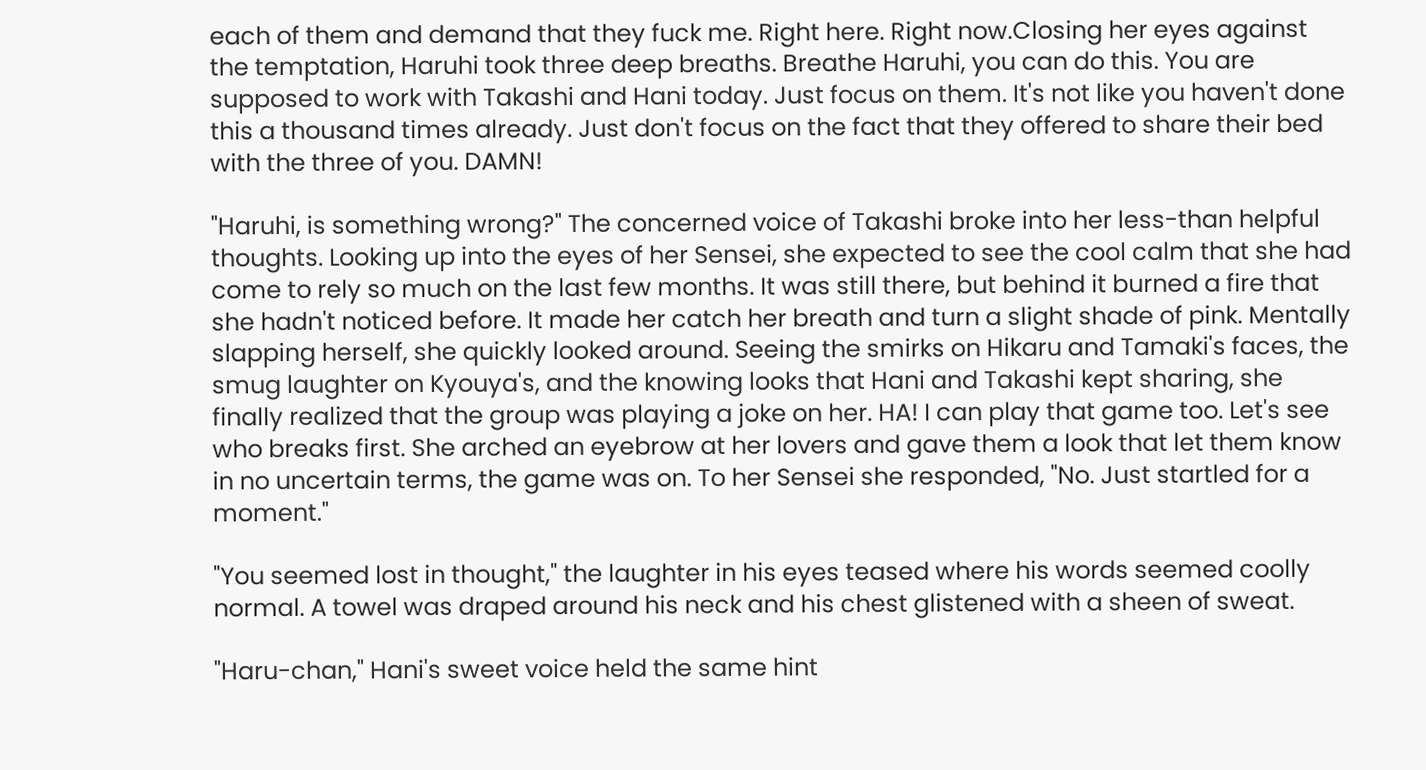each of them and demand that they fuck me. Right here. Right now.Closing her eyes against the temptation, Haruhi took three deep breaths. Breathe Haruhi, you can do this. You are supposed to work with Takashi and Hani today. Just focus on them. It's not like you haven't done this a thousand times already. Just don't focus on the fact that they offered to share their bed with the three of you. DAMN!

"Haruhi, is something wrong?" The concerned voice of Takashi broke into her less-than helpful thoughts. Looking up into the eyes of her Sensei, she expected to see the cool calm that she had come to rely so much on the last few months. It was still there, but behind it burned a fire that she hadn't noticed before. It made her catch her breath and turn a slight shade of pink. Mentally slapping herself, she quickly looked around. Seeing the smirks on Hikaru and Tamaki's faces, the smug laughter on Kyouya's, and the knowing looks that Hani and Takashi kept sharing, she finally realized that the group was playing a joke on her. HA! I can play that game too. Let's see who breaks first. She arched an eyebrow at her lovers and gave them a look that let them know in no uncertain terms, the game was on. To her Sensei she responded, "No. Just startled for a moment."

"You seemed lost in thought," the laughter in his eyes teased where his words seemed coolly normal. A towel was draped around his neck and his chest glistened with a sheen of sweat.

"Haru-chan," Hani's sweet voice held the same hint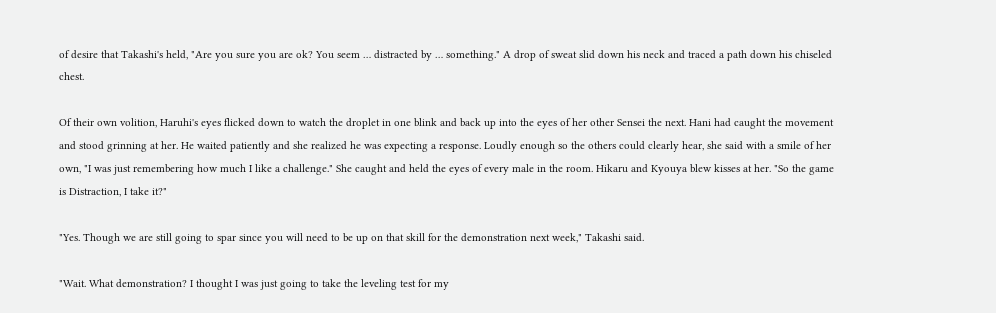of desire that Takashi's held, "Are you sure you are ok? You seem … distracted by … something." A drop of sweat slid down his neck and traced a path down his chiseled chest.

Of their own volition, Haruhi's eyes flicked down to watch the droplet in one blink and back up into the eyes of her other Sensei the next. Hani had caught the movement and stood grinning at her. He waited patiently and she realized he was expecting a response. Loudly enough so the others could clearly hear, she said with a smile of her own, "I was just remembering how much I like a challenge." She caught and held the eyes of every male in the room. Hikaru and Kyouya blew kisses at her. "So the game is Distraction, I take it?"

"Yes. Though we are still going to spar since you will need to be up on that skill for the demonstration next week," Takashi said.

"Wait. What demonstration? I thought I was just going to take the leveling test for my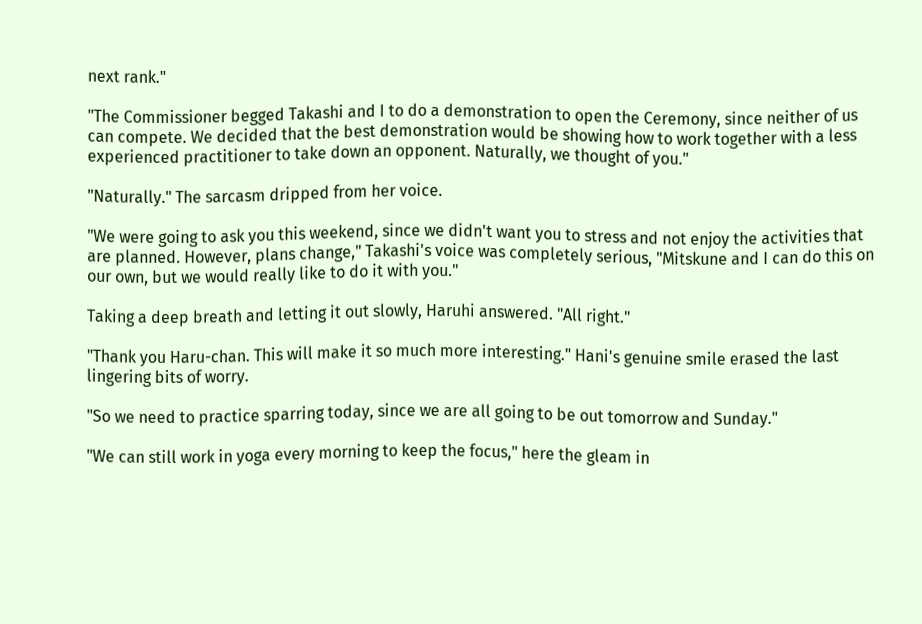next rank."

"The Commissioner begged Takashi and I to do a demonstration to open the Ceremony, since neither of us can compete. We decided that the best demonstration would be showing how to work together with a less experienced practitioner to take down an opponent. Naturally, we thought of you."

"Naturally." The sarcasm dripped from her voice.

"We were going to ask you this weekend, since we didn't want you to stress and not enjoy the activities that are planned. However, plans change," Takashi's voice was completely serious, "Mitskune and I can do this on our own, but we would really like to do it with you."

Taking a deep breath and letting it out slowly, Haruhi answered. "All right."

"Thank you Haru-chan. This will make it so much more interesting." Hani's genuine smile erased the last lingering bits of worry.

"So we need to practice sparring today, since we are all going to be out tomorrow and Sunday."

"We can still work in yoga every morning to keep the focus," here the gleam in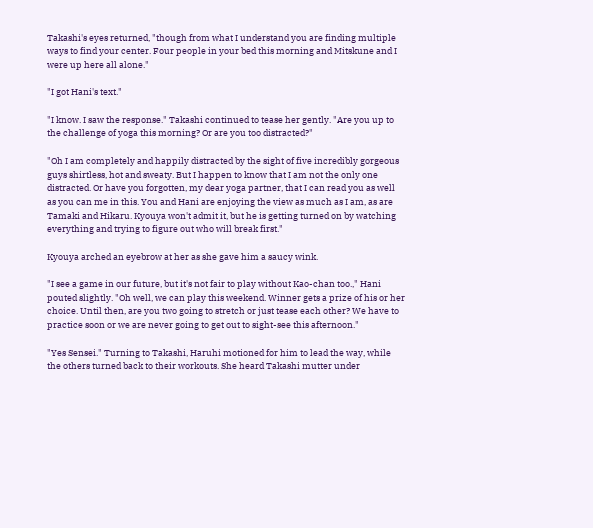Takashi's eyes returned, "though from what I understand you are finding multiple ways to find your center. Four people in your bed this morning and Mitskune and I were up here all alone."

"I got Hani's text."

"I know. I saw the response." Takashi continued to tease her gently. "Are you up to the challenge of yoga this morning? Or are you too distracted?"

"Oh I am completely and happily distracted by the sight of five incredibly gorgeous guys shirtless, hot and sweaty. But I happen to know that I am not the only one distracted. Or have you forgotten, my dear yoga partner, that I can read you as well as you can me in this. You and Hani are enjoying the view as much as I am, as are Tamaki and Hikaru. Kyouya won't admit it, but he is getting turned on by watching everything and trying to figure out who will break first."

Kyouya arched an eyebrow at her as she gave him a saucy wink.

"I see a game in our future, but it's not fair to play without Kao-chan too.," Hani pouted slightly. "Oh well, we can play this weekend. Winner gets a prize of his or her choice. Until then, are you two going to stretch or just tease each other? We have to practice soon or we are never going to get out to sight-see this afternoon."

"Yes Sensei." Turning to Takashi, Haruhi motioned for him to lead the way, while the others turned back to their workouts. She heard Takashi mutter under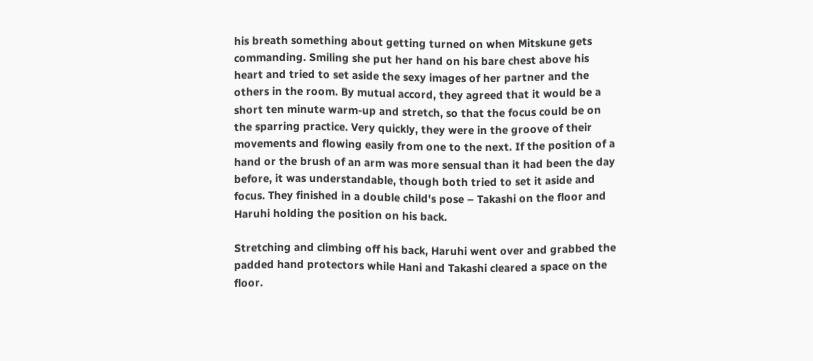his breath something about getting turned on when Mitskune gets commanding. Smiling she put her hand on his bare chest above his heart and tried to set aside the sexy images of her partner and the others in the room. By mutual accord, they agreed that it would be a short ten minute warm-up and stretch, so that the focus could be on the sparring practice. Very quickly, they were in the groove of their movements and flowing easily from one to the next. If the position of a hand or the brush of an arm was more sensual than it had been the day before, it was understandable, though both tried to set it aside and focus. They finished in a double child's pose – Takashi on the floor and Haruhi holding the position on his back.

Stretching and climbing off his back, Haruhi went over and grabbed the padded hand protectors while Hani and Takashi cleared a space on the floor.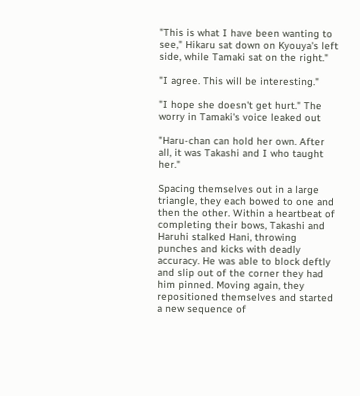"This is what I have been wanting to see," Hikaru sat down on Kyouya's left side, while Tamaki sat on the right."

"I agree. This will be interesting."

"I hope she doesn't get hurt." The worry in Tamaki's voice leaked out

"Haru-chan can hold her own. After all, it was Takashi and I who taught her."

Spacing themselves out in a large triangle, they each bowed to one and then the other. Within a heartbeat of completing their bows, Takashi and Haruhi stalked Hani, throwing punches and kicks with deadly accuracy. He was able to block deftly and slip out of the corner they had him pinned. Moving again, they repositioned themselves and started a new sequence of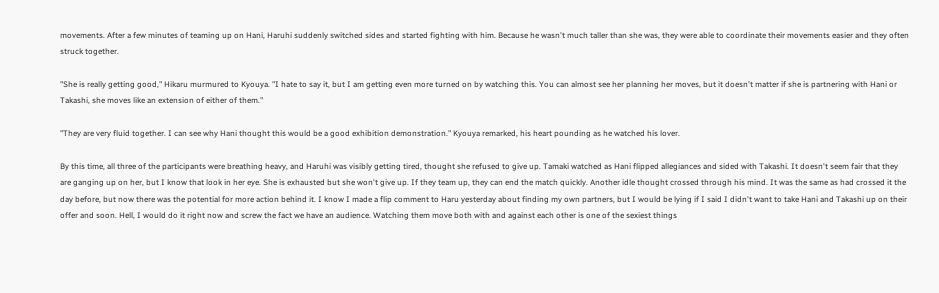movements. After a few minutes of teaming up on Hani, Haruhi suddenly switched sides and started fighting with him. Because he wasn't much taller than she was, they were able to coordinate their movements easier and they often struck together.

"She is really getting good," Hikaru murmured to Kyouya. "I hate to say it, but I am getting even more turned on by watching this. You can almost see her planning her moves, but it doesn't matter if she is partnering with Hani or Takashi, she moves like an extension of either of them."

"They are very fluid together. I can see why Hani thought this would be a good exhibition demonstration." Kyouya remarked, his heart pounding as he watched his lover.

By this time, all three of the participants were breathing heavy, and Haruhi was visibly getting tired, thought she refused to give up. Tamaki watched as Hani flipped allegiances and sided with Takashi. It doesn't seem fair that they are ganging up on her, but I know that look in her eye. She is exhausted but she won't give up. If they team up, they can end the match quickly. Another idle thought crossed through his mind. It was the same as had crossed it the day before, but now there was the potential for more action behind it. I know I made a flip comment to Haru yesterday about finding my own partners, but I would be lying if I said I didn't want to take Hani and Takashi up on their offer and soon. Hell, I would do it right now and screw the fact we have an audience. Watching them move both with and against each other is one of the sexiest things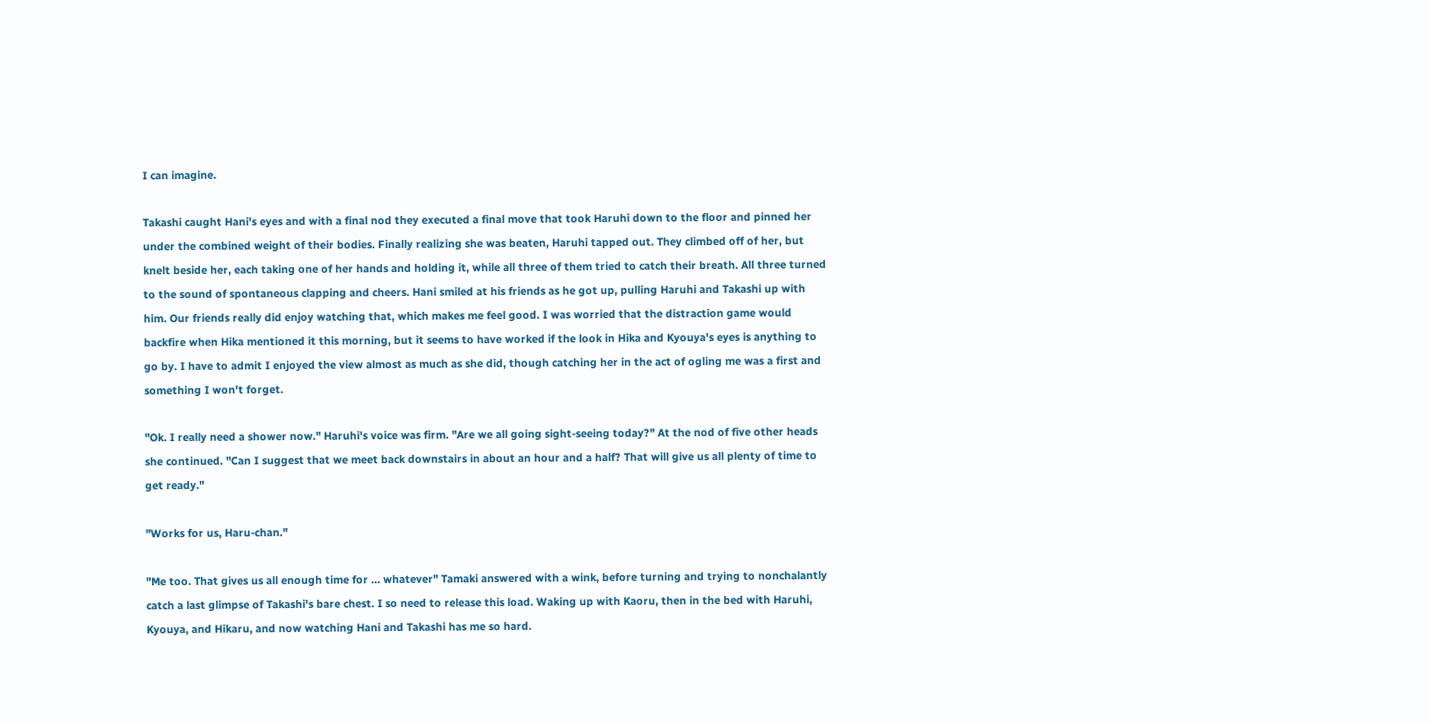I can imagine.

Takashi caught Hani's eyes and with a final nod they executed a final move that took Haruhi down to the floor and pinned her under the combined weight of their bodies. Finally realizing she was beaten, Haruhi tapped out. They climbed off of her, but knelt beside her, each taking one of her hands and holding it, while all three of them tried to catch their breath. All three turned to the sound of spontaneous clapping and cheers. Hani smiled at his friends as he got up, pulling Haruhi and Takashi up with him. Our friends really did enjoy watching that, which makes me feel good. I was worried that the distraction game would backfire when Hika mentioned it this morning, but it seems to have worked if the look in Hika and Kyouya's eyes is anything to go by. I have to admit I enjoyed the view almost as much as she did, though catching her in the act of ogling me was a first and something I won't forget.

"Ok. I really need a shower now." Haruhi's voice was firm. "Are we all going sight-seeing today?" At the nod of five other heads she continued. "Can I suggest that we meet back downstairs in about an hour and a half? That will give us all plenty of time to get ready."

"Works for us, Haru-chan."

"Me too. That gives us all enough time for … whatever" Tamaki answered with a wink, before turning and trying to nonchalantly catch a last glimpse of Takashi's bare chest. I so need to release this load. Waking up with Kaoru, then in the bed with Haruhi, Kyouya, and Hikaru, and now watching Hani and Takashi has me so hard.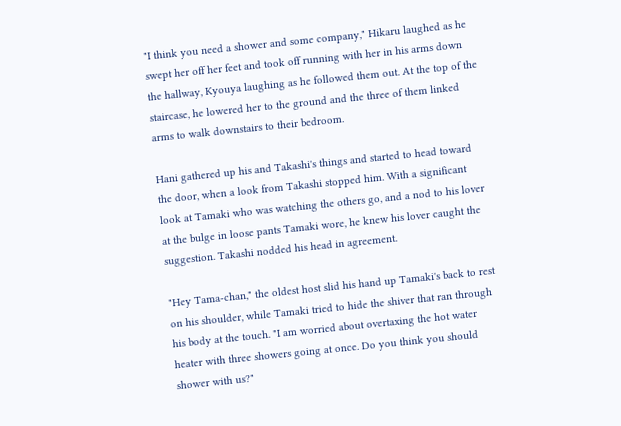"I think you need a shower and some company," Hikaru laughed as he swept her off her feet and took off running with her in his arms down the hallway, Kyouya laughing as he followed them out. At the top of the staircase, he lowered her to the ground and the three of them linked arms to walk downstairs to their bedroom.

Hani gathered up his and Takashi's things and started to head toward the door, when a look from Takashi stopped him. With a significant look at Tamaki who was watching the others go, and a nod to his lover at the bulge in loose pants Tamaki wore, he knew his lover caught the suggestion. Takashi nodded his head in agreement.

"Hey Tama-chan," the oldest host slid his hand up Tamaki's back to rest on his shoulder, while Tamaki tried to hide the shiver that ran through his body at the touch. "I am worried about overtaxing the hot water heater with three showers going at once. Do you think you should shower with us?"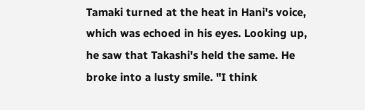Tamaki turned at the heat in Hani's voice, which was echoed in his eyes. Looking up, he saw that Takashi's held the same. He broke into a lusty smile. "I think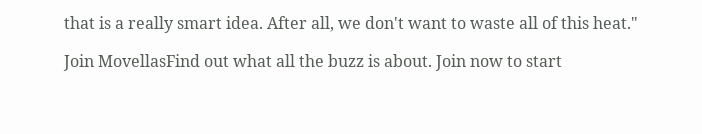that is a really smart idea. After all, we don't want to waste all of this heat."

Join MovellasFind out what all the buzz is about. Join now to start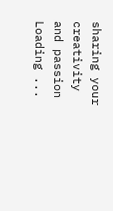sharing your creativity and passion
Loading ...